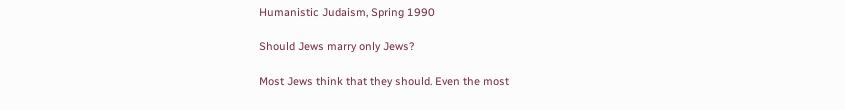Humanistic Judaism, Spring 1990

Should Jews marry only Jews?

Most Jews think that they should. Even the most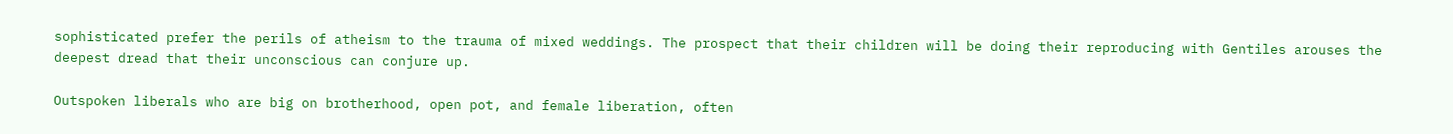sophisticated prefer the perils of atheism to the trauma of mixed weddings. The prospect that their children will be doing their reproducing with Gentiles arouses the deepest dread that their unconscious can conjure up.

Outspoken liberals who are big on brotherhood, open pot, and female liberation, often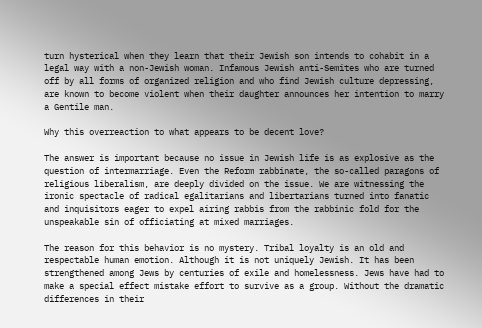turn hysterical when they learn that their Jewish son intends to cohabit in a legal way with a non-Jewish woman. Infamous Jewish anti-Semites who are turned off by all forms of organized religion and who find Jewish culture depressing, are known to become violent when their daughter announces her intention to marry a Gentile man.

Why this overreaction to what appears to be decent love?

The answer is important because no issue in Jewish life is as explosive as the question of intermarriage. Even the Reform rabbinate, the so-called paragons of religious liberalism, are deeply divided on the issue. We are witnessing the ironic spectacle of radical egalitarians and libertarians turned into fanatic and inquisitors eager to expel airing rabbis from the rabbinic fold for the unspeakable sin of officiating at mixed marriages.

The reason for this behavior is no mystery. Tribal loyalty is an old and respectable human emotion. Although it is not uniquely Jewish. It has been strengthened among Jews by centuries of exile and homelessness. Jews have had to make a special effect mistake effort to survive as a group. Without the dramatic differences in their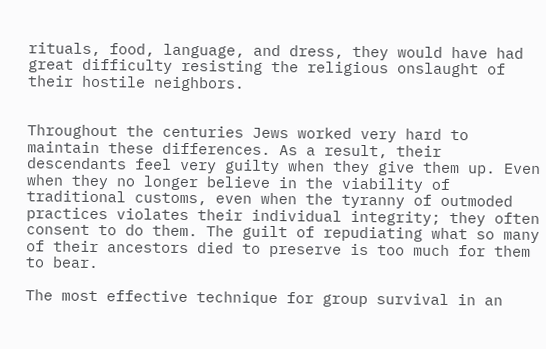rituals, food, language, and dress, they would have had great difficulty resisting the religious onslaught of their hostile neighbors.


Throughout the centuries Jews worked very hard to maintain these differences. As a result, their descendants feel very guilty when they give them up. Even when they no longer believe in the viability of traditional customs, even when the tyranny of outmoded practices violates their individual integrity; they often consent to do them. The guilt of repudiating what so many of their ancestors died to preserve is too much for them to bear.

The most effective technique for group survival in an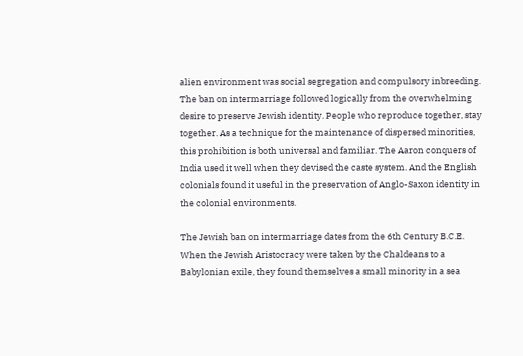alien environment was social segregation and compulsory inbreeding. The ban on intermarriage followed logically from the overwhelming desire to preserve Jewish identity. People who reproduce together, stay together. As a technique for the maintenance of dispersed minorities, this prohibition is both universal and familiar. The Aaron conquers of India used it well when they devised the caste system. And the English colonials found it useful in the preservation of Anglo-Saxon identity in the colonial environments.

The Jewish ban on intermarriage dates from the 6th Century B.C.E. When the Jewish Aristocracy were taken by the Chaldeans to a Babylonian exile, they found themselves a small minority in a sea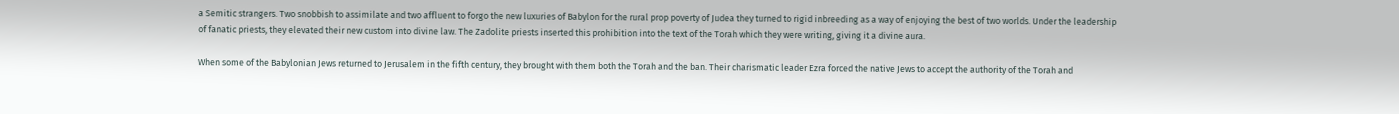a Semitic strangers. Two snobbish to assimilate and two affluent to forgo the new luxuries of Babylon for the rural prop poverty of Judea they turned to rigid inbreeding as a way of enjoying the best of two worlds. Under the leadership of fanatic priests, they elevated their new custom into divine law. The Zadolite priests inserted this prohibition into the text of the Torah which they were writing, giving it a divine aura.

When some of the Babylonian Jews returned to Jerusalem in the fifth century, they brought with them both the Torah and the ban. Their charismatic leader Ezra forced the native Jews to accept the authority of the Torah and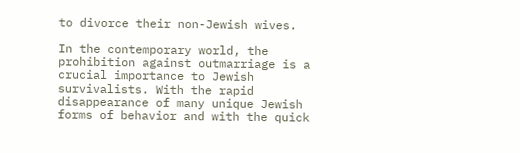to divorce their non-Jewish wives.

In the contemporary world, the prohibition against outmarriage is a crucial importance to Jewish survivalists. With the rapid disappearance of many unique Jewish forms of behavior and with the quick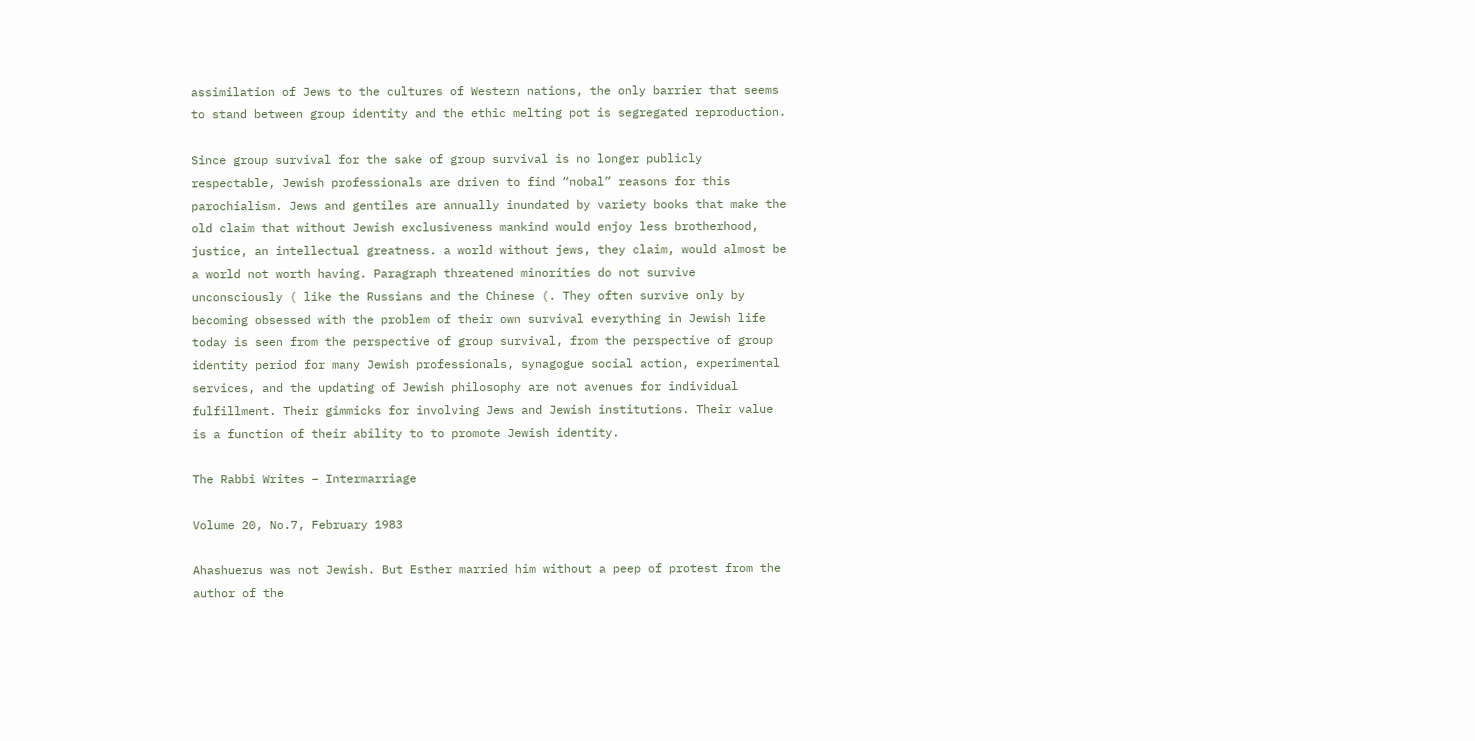assimilation of Jews to the cultures of Western nations, the only barrier that seems to stand between group identity and the ethic melting pot is segregated reproduction.

Since group survival for the sake of group survival is no longer publicly respectable, Jewish professionals are driven to find “nobal” reasons for this parochialism. Jews and gentiles are annually inundated by variety books that make the old claim that without Jewish exclusiveness mankind would enjoy less brotherhood, justice, an intellectual greatness. a world without jews, they claim, would almost be a world not worth having. Paragraph threatened minorities do not survive unconsciously ( like the Russians and the Chinese (. They often survive only by becoming obsessed with the problem of their own survival everything in Jewish life today is seen from the perspective of group survival, from the perspective of group identity period for many Jewish professionals, synagogue social action, experimental services, and the updating of Jewish philosophy are not avenues for individual fulfillment. Their gimmicks for involving Jews and Jewish institutions. Their value is a function of their ability to to promote Jewish identity.

The Rabbi Writes – Intermarriage

Volume 20, No.7, February 1983

Ahashuerus was not Jewish. But Esther married him without a peep of protest from the author of the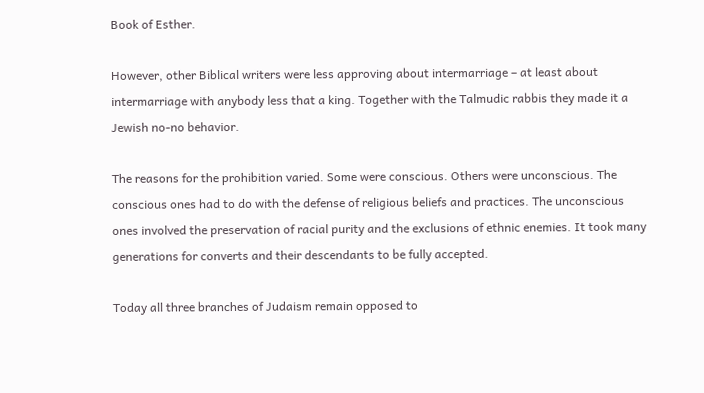Book of Esther.

However, other Biblical writers were less approving about intermarriage – at least about intermarriage with anybody less that a king. Together with the Talmudic rabbis they made it a Jewish no-no behavior.

The reasons for the prohibition varied. Some were conscious. Others were unconscious. The conscious ones had to do with the defense of religious beliefs and practices. The unconscious ones involved the preservation of racial purity and the exclusions of ethnic enemies. It took many generations for converts and their descendants to be fully accepted.

Today all three branches of Judaism remain opposed to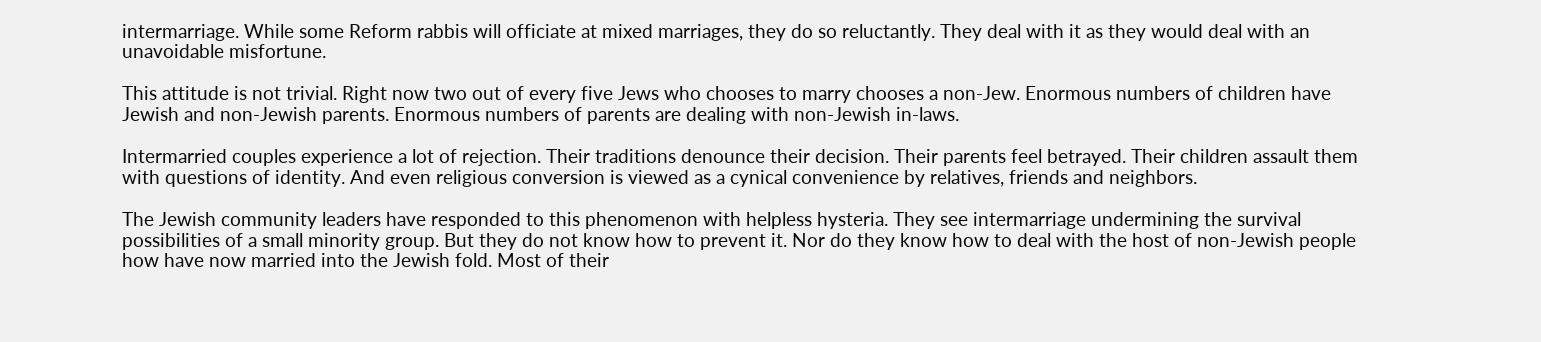intermarriage. While some Reform rabbis will officiate at mixed marriages, they do so reluctantly. They deal with it as they would deal with an unavoidable misfortune.

This attitude is not trivial. Right now two out of every five Jews who chooses to marry chooses a non-Jew. Enormous numbers of children have Jewish and non-Jewish parents. Enormous numbers of parents are dealing with non-Jewish in-laws.

Intermarried couples experience a lot of rejection. Their traditions denounce their decision. Their parents feel betrayed. Their children assault them with questions of identity. And even religious conversion is viewed as a cynical convenience by relatives, friends and neighbors.

The Jewish community leaders have responded to this phenomenon with helpless hysteria. They see intermarriage undermining the survival possibilities of a small minority group. But they do not know how to prevent it. Nor do they know how to deal with the host of non-Jewish people how have now married into the Jewish fold. Most of their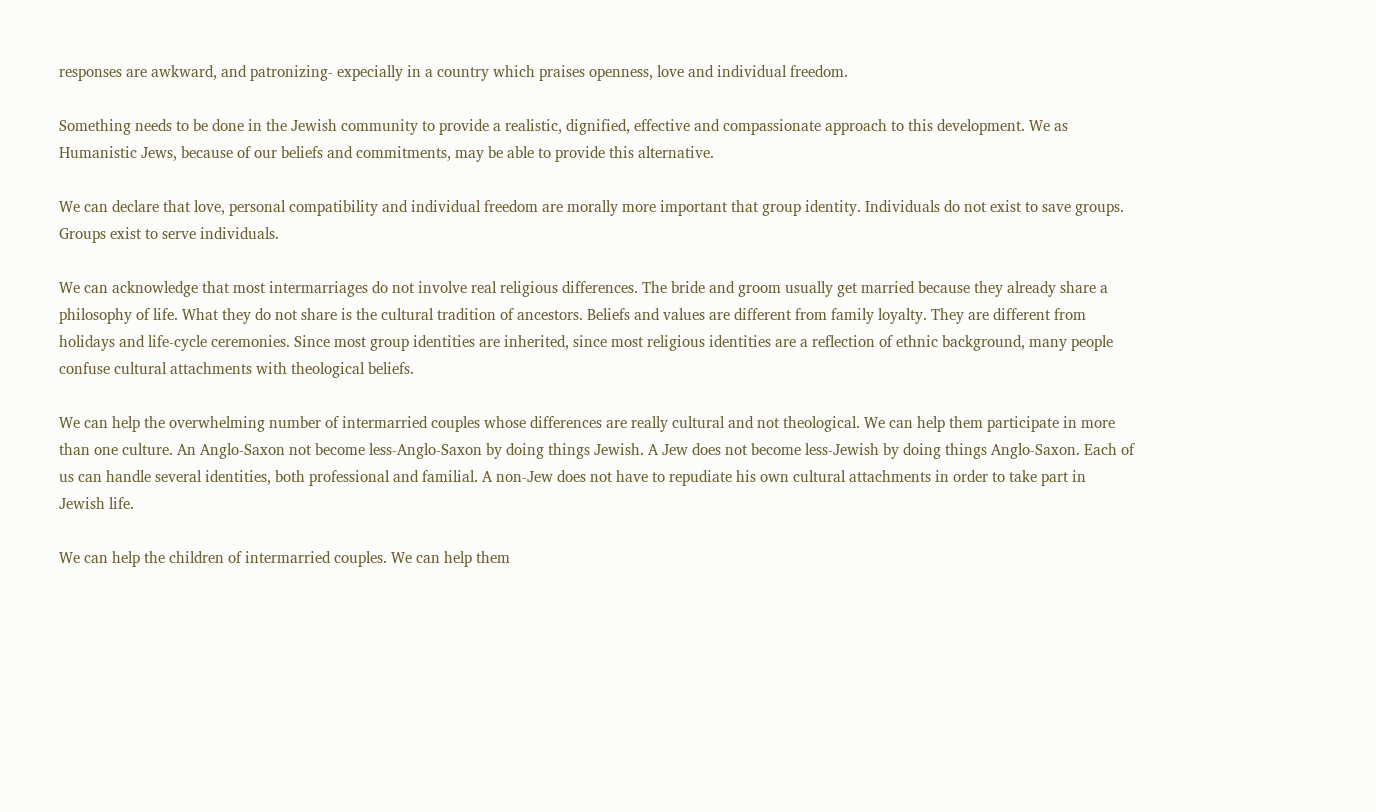responses are awkward, and patronizing- expecially in a country which praises openness, love and individual freedom.

Something needs to be done in the Jewish community to provide a realistic, dignified, effective and compassionate approach to this development. We as Humanistic Jews, because of our beliefs and commitments, may be able to provide this alternative.

We can declare that love, personal compatibility and individual freedom are morally more important that group identity. Individuals do not exist to save groups. Groups exist to serve individuals.

We can acknowledge that most intermarriages do not involve real religious differences. The bride and groom usually get married because they already share a philosophy of life. What they do not share is the cultural tradition of ancestors. Beliefs and values are different from family loyalty. They are different from holidays and life-cycle ceremonies. Since most group identities are inherited, since most religious identities are a reflection of ethnic background, many people confuse cultural attachments with theological beliefs.

We can help the overwhelming number of intermarried couples whose differences are really cultural and not theological. We can help them participate in more than one culture. An Anglo-Saxon not become less-Anglo-Saxon by doing things Jewish. A Jew does not become less-Jewish by doing things Anglo-Saxon. Each of us can handle several identities, both professional and familial. A non-Jew does not have to repudiate his own cultural attachments in order to take part in Jewish life.

We can help the children of intermarried couples. We can help them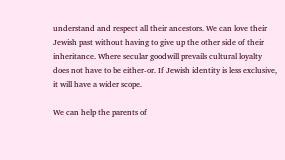understand and respect all their ancestors. We can love their Jewish past without having to give up the other side of their inheritance. Where secular goodwill prevails cultural loyalty does not have to be either-or. If Jewish identity is less exclusive, it will have a wider scope.

We can help the parents of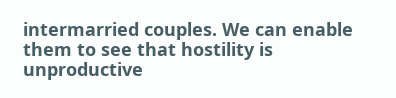intermarried couples. We can enable them to see that hostility is unproductive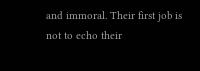and immoral. Their first job is not to echo their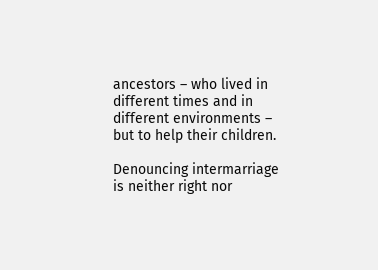ancestors – who lived in different times and in different environments – but to help their children.

Denouncing intermarriage is neither right nor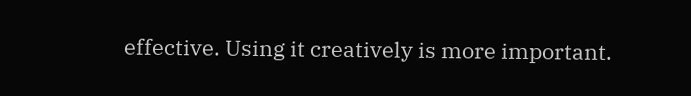effective. Using it creatively is more important.